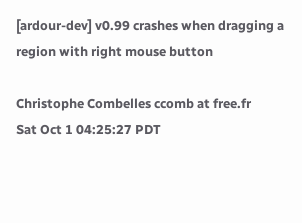[ardour-dev] v0.99 crashes when dragging a region with right mouse button

Christophe Combelles ccomb at free.fr
Sat Oct 1 04:25:27 PDT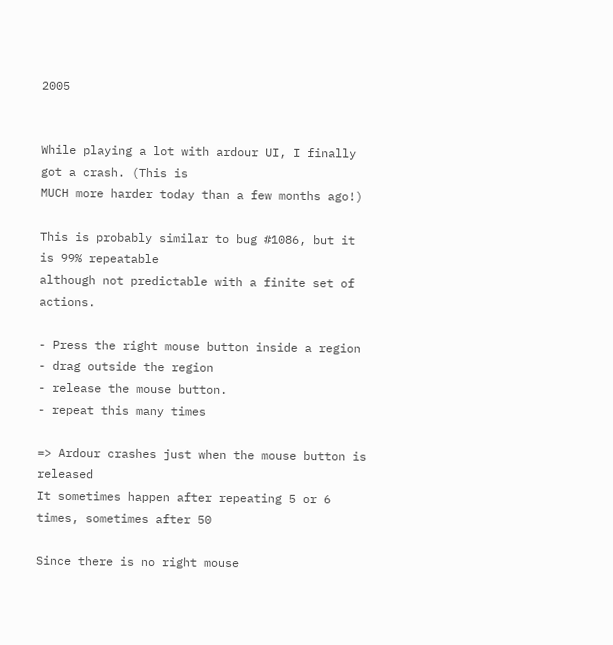2005


While playing a lot with ardour UI, I finally got a crash. (This is
MUCH more harder today than a few months ago!)

This is probably similar to bug #1086, but it is 99% repeatable
although not predictable with a finite set of actions.

- Press the right mouse button inside a region
- drag outside the region
- release the mouse button.
- repeat this many times

=> Ardour crashes just when the mouse button is released
It sometimes happen after repeating 5 or 6 times, sometimes after 50

Since there is no right mouse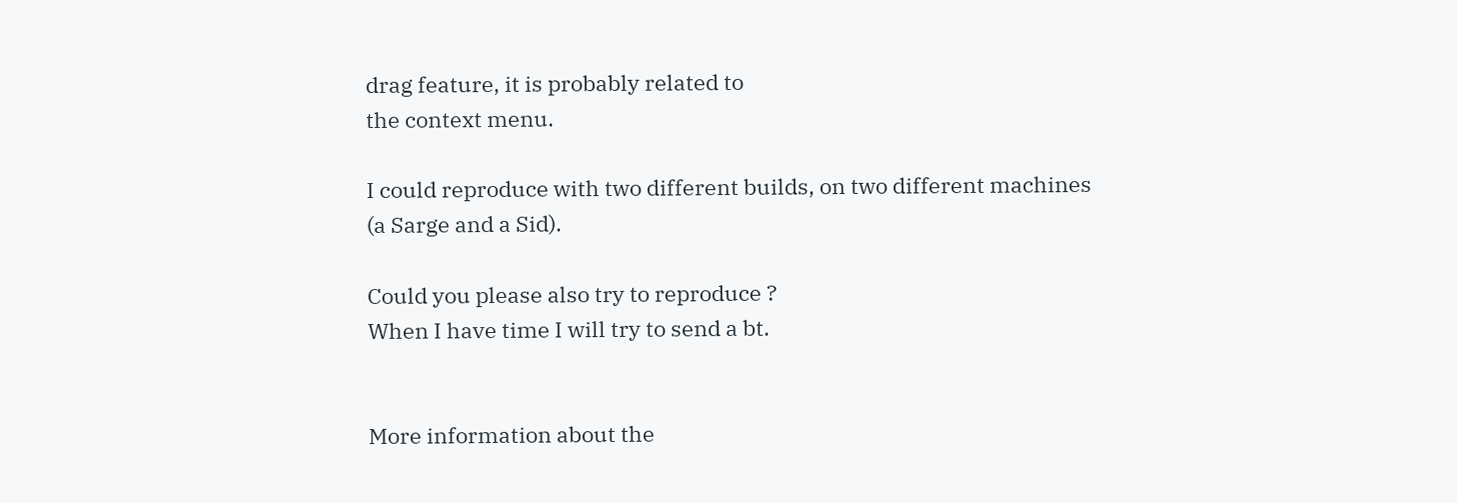drag feature, it is probably related to
the context menu.

I could reproduce with two different builds, on two different machines
(a Sarge and a Sid).

Could you please also try to reproduce ?
When I have time I will try to send a bt.


More information about the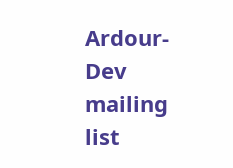Ardour-Dev mailing list